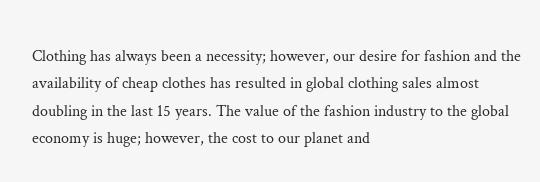Clothing has always been a necessity; however, our desire for fashion and the availability of cheap clothes has resulted in global clothing sales almost doubling in the last 15 years. The value of the fashion industry to the global economy is huge; however, the cost to our planet and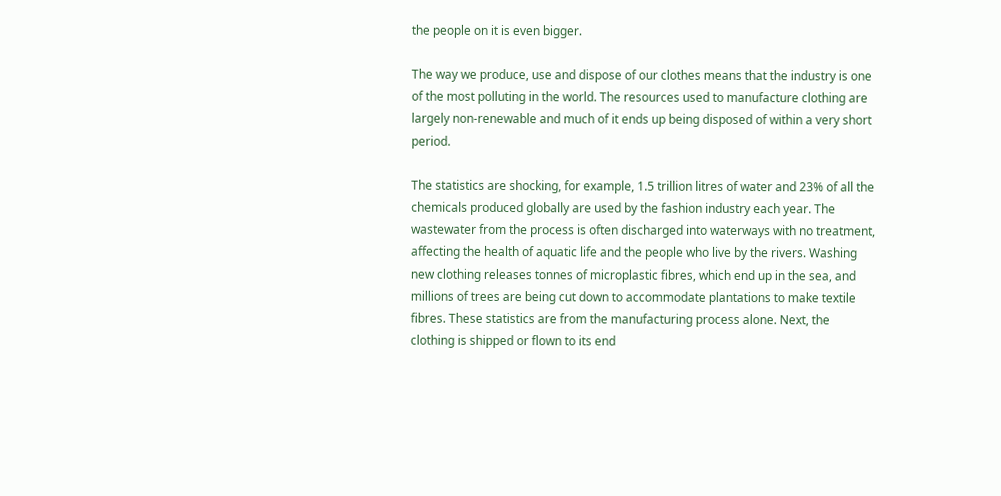the people on it is even bigger.

The way we produce, use and dispose of our clothes means that the industry is one of the most polluting in the world. The resources used to manufacture clothing are largely non-renewable and much of it ends up being disposed of within a very short period.

The statistics are shocking, for example, 1.5 trillion litres of water and 23% of all the chemicals produced globally are used by the fashion industry each year. The wastewater from the process is often discharged into waterways with no treatment, affecting the health of aquatic life and the people who live by the rivers. Washing new clothing releases tonnes of microplastic fibres, which end up in the sea, and millions of trees are being cut down to accommodate plantations to make textile fibres. These statistics are from the manufacturing process alone. Next, the clothing is shipped or flown to its end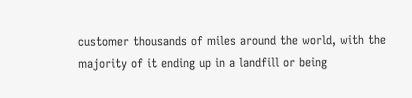customer thousands of miles around the world, with the majority of it ending up in a landfill or being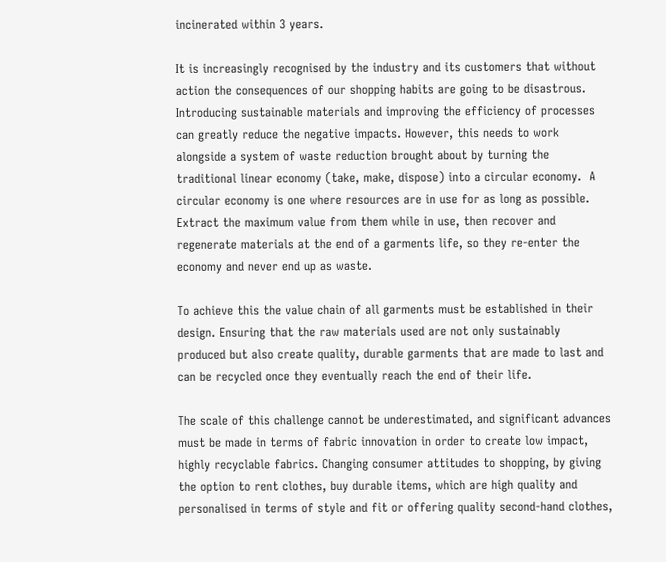incinerated within 3 years.

It is increasingly recognised by the industry and its customers that without action the consequences of our shopping habits are going to be disastrous. Introducing sustainable materials and improving the efficiency of processes can greatly reduce the negative impacts. However, this needs to work alongside a system of waste reduction brought about by turning the traditional linear economy (take, make, dispose) into a circular economy.  A circular economy is one where resources are in use for as long as possible. Extract the maximum value from them while in use, then recover and regenerate materials at the end of a garments life, so they re-enter the economy and never end up as waste.

To achieve this the value chain of all garments must be established in their design. Ensuring that the raw materials used are not only sustainably produced but also create quality, durable garments that are made to last and can be recycled once they eventually reach the end of their life.

The scale of this challenge cannot be underestimated, and significant advances must be made in terms of fabric innovation in order to create low impact, highly recyclable fabrics. Changing consumer attitudes to shopping, by giving the option to rent clothes, buy durable items, which are high quality and personalised in terms of style and fit or offering quality second-hand clothes,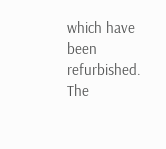which have been refurbished. The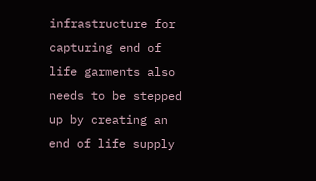infrastructure for capturing end of life garments also needs to be stepped up by creating an end of life supply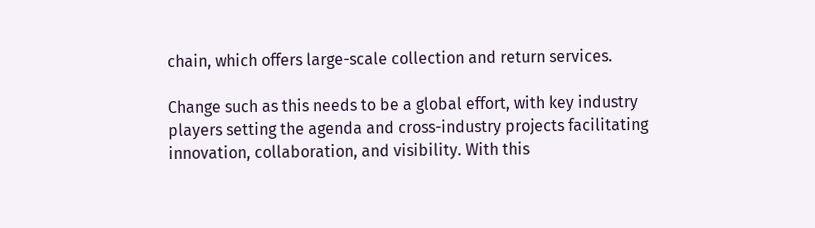chain, which offers large-scale collection and return services.

Change such as this needs to be a global effort, with key industry players setting the agenda and cross-industry projects facilitating innovation, collaboration, and visibility. With this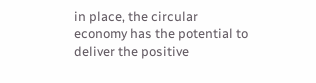in place, the circular economy has the potential to deliver the positive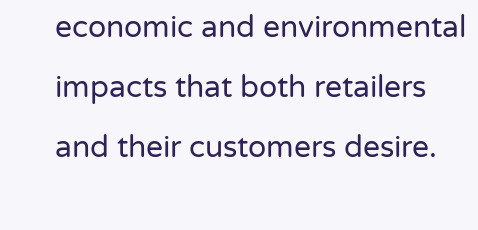economic and environmental impacts that both retailers and their customers desire.